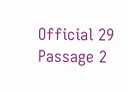Official 29 Passage 2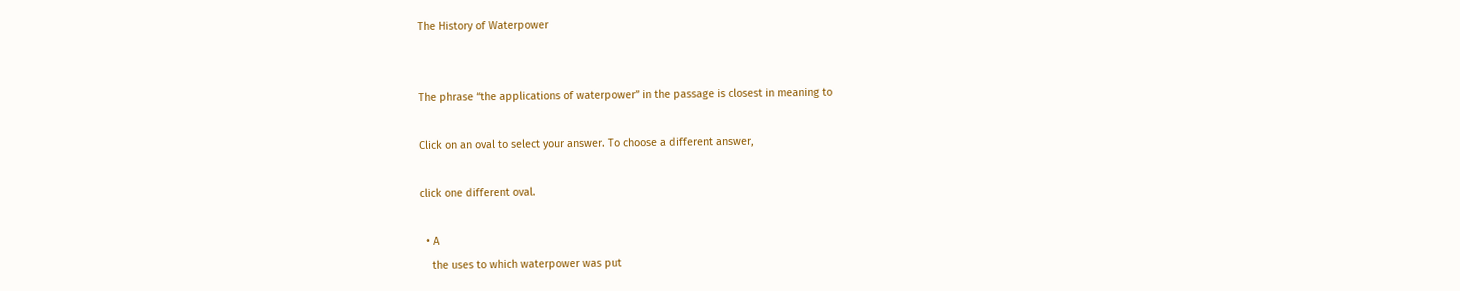The History of Waterpower


The phrase “the applications of waterpower” in the passage is closest in meaning to

Click on an oval to select your answer. To choose a different answer,

click one different oval.

  • A
    the uses to which waterpower was put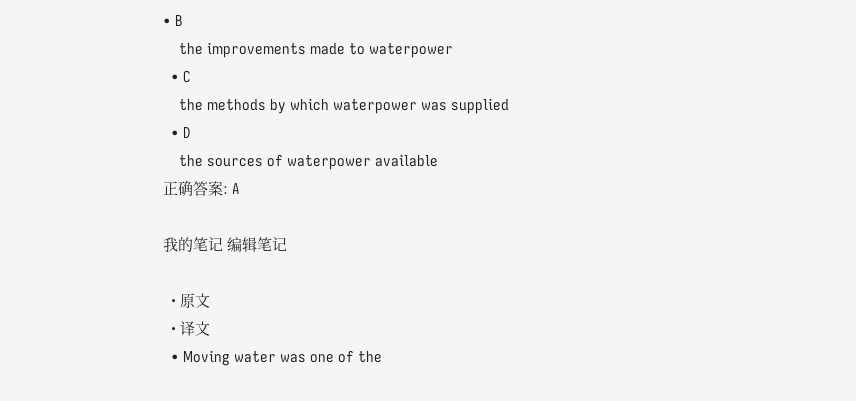• B
    the improvements made to waterpower
  • C
    the methods by which waterpower was supplied
  • D
    the sources of waterpower available
正确答案: A

我的笔记 编辑笔记

  • 原文
  • 译文
  • Moving water was one of the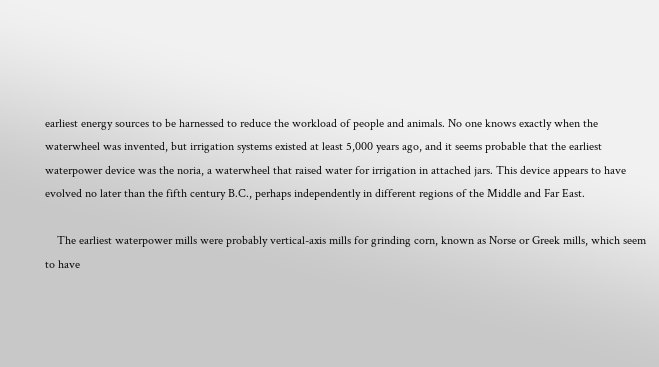earliest energy sources to be harnessed to reduce the workload of people and animals. No one knows exactly when the waterwheel was invented, but irrigation systems existed at least 5,000 years ago, and it seems probable that the earliest waterpower device was the noria, a waterwheel that raised water for irrigation in attached jars. This device appears to have evolved no later than the fifth century B.C., perhaps independently in different regions of the Middle and Far East.

    The earliest waterpower mills were probably vertical-axis mills for grinding corn, known as Norse or Greek mills, which seem to have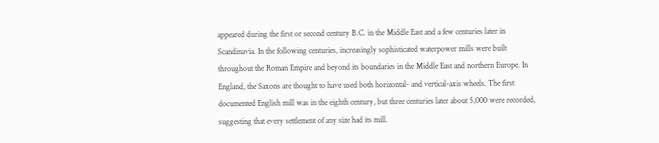appeared during the first or second century B.C. in the Middle East and a few centuries later in Scandinavia. In the following centuries, increasingly sophisticated waterpower mills were built throughout the Roman Empire and beyond its boundaries in the Middle East and northern Europe. In England, the Saxons are thought to have used both horizontal- and vertical-axis wheels. The first documented English mill was in the eighth century, but three centuries later about 5,000 were recorded, suggesting that every settlement of any size had its mill.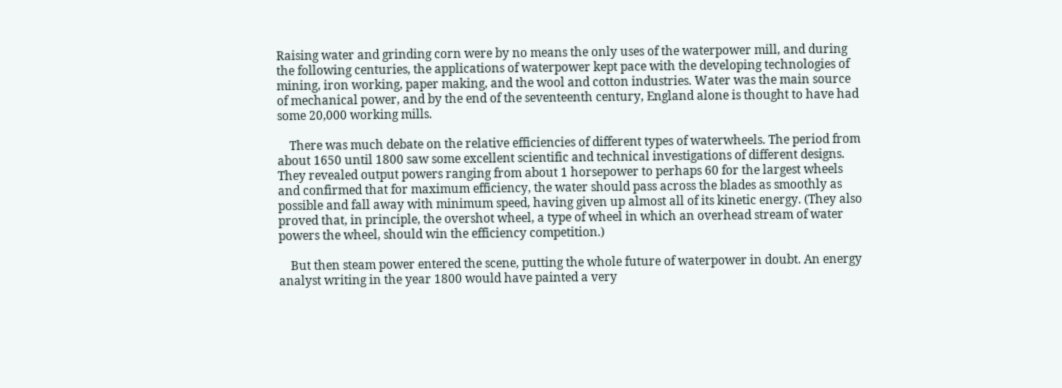Raising water and grinding corn were by no means the only uses of the waterpower mill, and during the following centuries, the applications of waterpower kept pace with the developing technologies of mining, iron working, paper making, and the wool and cotton industries. Water was the main source of mechanical power, and by the end of the seventeenth century, England alone is thought to have had some 20,000 working mills.

    There was much debate on the relative efficiencies of different types of waterwheels. The period from about 1650 until 1800 saw some excellent scientific and technical investigations of different designs. They revealed output powers ranging from about 1 horsepower to perhaps 60 for the largest wheels and confirmed that for maximum efficiency, the water should pass across the blades as smoothly as possible and fall away with minimum speed, having given up almost all of its kinetic energy. (They also proved that, in principle, the overshot wheel, a type of wheel in which an overhead stream of water powers the wheel, should win the efficiency competition.)

    But then steam power entered the scene, putting the whole future of waterpower in doubt. An energy analyst writing in the year 1800 would have painted a very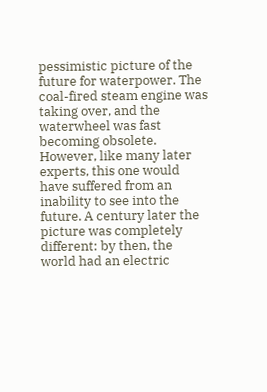pessimistic picture of the future for waterpower. The coal-fired steam engine was taking over, and the waterwheel was fast becoming obsolete. However, like many later experts, this one would have suffered from an inability to see into the future. A century later the picture was completely different: by then, the world had an electric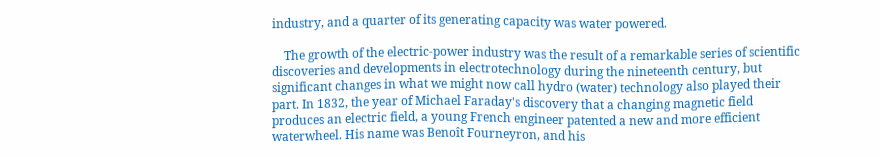industry, and a quarter of its generating capacity was water powered.

    The growth of the electric-power industry was the result of a remarkable series of scientific discoveries and developments in electrotechnology during the nineteenth century, but significant changes in what we might now call hydro (water) technology also played their part. In 1832, the year of Michael Faraday's discovery that a changing magnetic field produces an electric field, a young French engineer patented a new and more efficient waterwheel. His name was Benoît Fourneyron, and his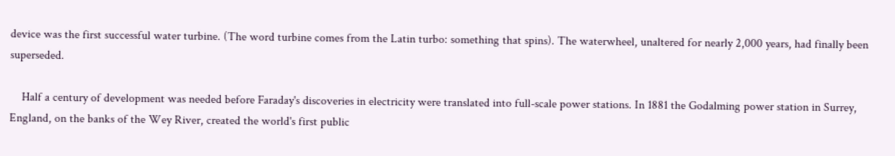device was the first successful water turbine. (The word turbine comes from the Latin turbo: something that spins). The waterwheel, unaltered for nearly 2,000 years, had finally been superseded.

    Half a century of development was needed before Faraday's discoveries in electricity were translated into full-scale power stations. In 1881 the Godalming power station in Surrey, England, on the banks of the Wey River, created the world's first public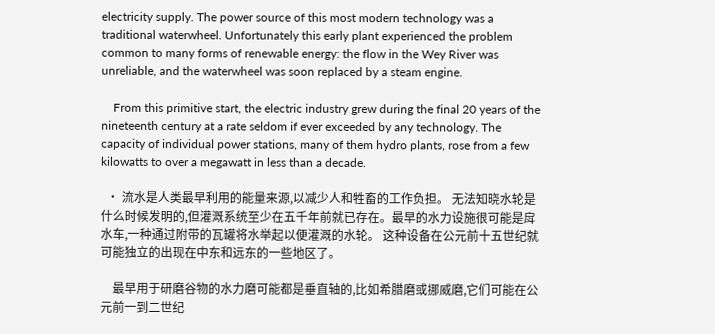electricity supply. The power source of this most modern technology was a traditional waterwheel. Unfortunately this early plant experienced the problem common to many forms of renewable energy: the flow in the Wey River was unreliable, and the waterwheel was soon replaced by a steam engine.

    From this primitive start, the electric industry grew during the final 20 years of the nineteenth century at a rate seldom if ever exceeded by any technology. The capacity of individual power stations, many of them hydro plants, rose from a few kilowatts to over a megawatt in less than a decade.

  • 流水是人类最早利用的能量来源,以减少人和牲畜的工作负担。 无法知晓水轮是什么时候发明的,但灌溉系统至少在五千年前就已存在。最早的水力设施很可能是戽水车,一种通过附带的瓦罐将水举起以便灌溉的水轮。 这种设备在公元前十五世纪就可能独立的出现在中东和远东的一些地区了。

    最早用于研磨谷物的水力磨可能都是垂直轴的,比如希腊磨或挪威磨,它们可能在公元前一到二世纪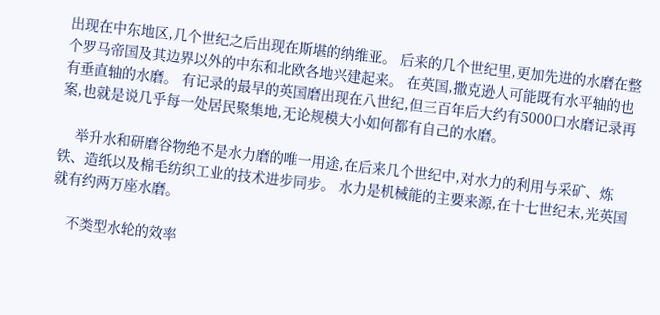出现在中东地区,几个世纪之后出现在斯堪的纳维亚。 后来的几个世纪里,更加先进的水磨在整个罗马帝国及其边界以外的中东和北欧各地兴建起来。 在英国,撒克逊人可能既有水平轴的也有垂直轴的水磨。 有记录的最早的英国磨出现在八世纪,但三百年后大约有5000口水磨记录再案,也就是说几乎每一处居民聚集地,无论规模大小如何都有自己的水磨。

    举升水和研磨谷物绝不是水力磨的唯一用途,在后来几个世纪中,对水力的利用与采矿、炼铁、造纸以及棉毛纺织工业的技术进步同步。 水力是机械能的主要来源,在十七世纪末,光英国就有约两万座水磨。

    不类型水轮的效率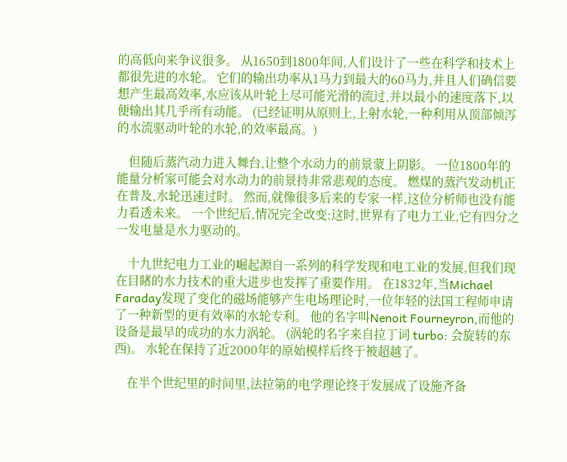的高低向来争议很多。 从1650到1800年间,人们设计了一些在科学和技术上都很先进的水轮。 它们的输出功率从1马力到最大的60马力,并且人们确信要想产生最高效率,水应该从叶轮上尽可能光滑的流过,并以最小的速度落下,以便输出其几乎所有动能。 (已经证明从原则上,上射水轮,一种利用从顶部倾泻的水流驱动叶轮的水轮,的效率最高。)

    但随后蒸汽动力进入舞台,让整个水动力的前景蒙上阴影。 一位1800年的能量分析家可能会对水动力的前景持非常悲观的态度。 燃煤的蒸汽发动机正在普及,水轮迅速过时。 然而,就像很多后来的专家一样,这位分析师也没有能力看透未来。 一个世纪后,情况完全改变:这时,世界有了电力工业,它有四分之一发电量是水力驱动的。

    十九世纪电力工业的崛起源自一系列的科学发现和电工业的发展,但我们现在目睹的水力技术的重大进步也发挥了重要作用。 在1832年,当Michael Faraday发现了变化的磁场能够产生电场理论时,一位年轻的法国工程师申请了一种新型的更有效率的水轮专利。 他的名字叫Nenoit Fourneyron,而他的设备是最早的成功的水力涡轮。 (涡轮的名字来自拉丁词 turbo: 会旋转的东西)。 水轮在保持了近2000年的原始模样后终于被超越了。

    在半个世纪里的时间里,法拉第的电学理论终于发展成了设施齐备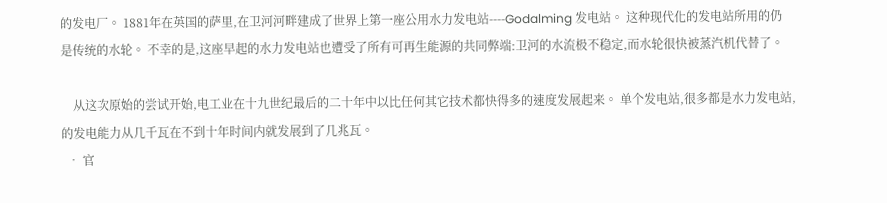的发电厂。 1881年在英国的萨里,在卫河河畔建成了世界上第一座公用水力发电站----Godalming 发电站。 这种现代化的发电站所用的仍是传统的水轮。 不幸的是,这座早起的水力发电站也遭受了所有可再生能源的共同弊端:卫河的水流极不稳定,而水轮很快被蒸汽机代替了。

    从这次原始的尝试开始,电工业在十九世纪最后的二十年中以比任何其它技术都快得多的速度发展起来。 单个发电站,很多都是水力发电站,的发电能力从几千瓦在不到十年时间内就发展到了几兆瓦。
  • 官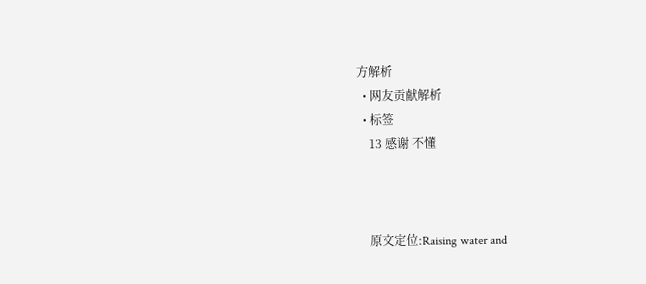方解析
  • 网友贡献解析
  • 标签
    13 感谢 不懂



    原文定位:Raising water and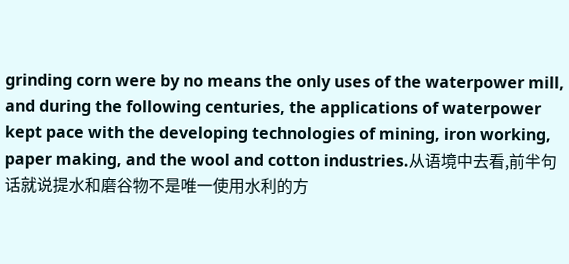grinding corn were by no means the only uses of the waterpower mill, and during the following centuries, the applications of waterpower kept pace with the developing technologies of mining, iron working, paper making, and the wool and cotton industries.从语境中去看,前半句话就说提水和磨谷物不是唯一使用水利的方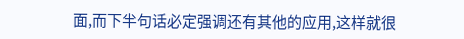面,而下半句话必定强调还有其他的应用,这样就很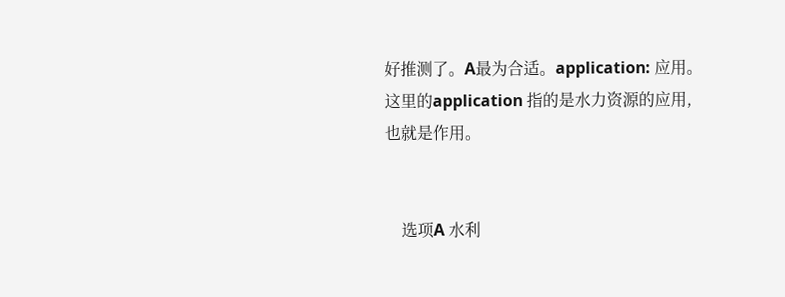好推测了。A最为合适。application: 应用。这里的application 指的是水力资源的应用,也就是作用。


    选项A 水利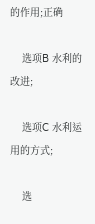的作用;正确

    选项B 水利的改进;

    选项C 水利运用的方式;

    选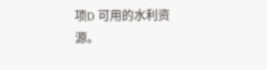项D 可用的水利资源。